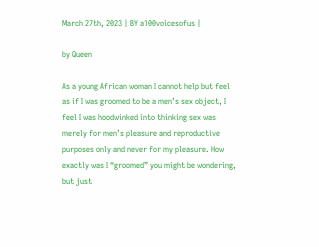March 27th, 2023 | BY a100voicesofus |

by Queen

As a young African woman I cannot help but feel as if I was groomed to be a men’s sex object, I feel I was hoodwinked into thinking sex was merely for men’s pleasure and reproductive purposes only and never for my pleasure. How exactly was I “groomed” you might be wondering, but just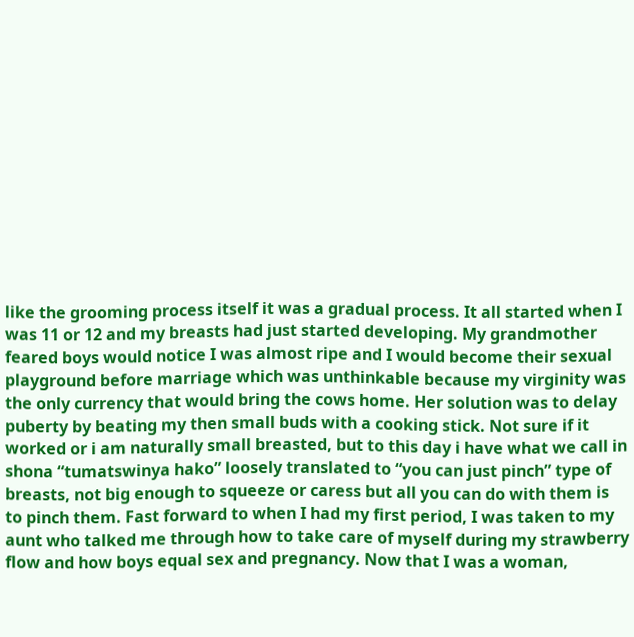like the grooming process itself it was a gradual process. It all started when I was 11 or 12 and my breasts had just started developing. My grandmother feared boys would notice I was almost ripe and I would become their sexual playground before marriage which was unthinkable because my virginity was the only currency that would bring the cows home. Her solution was to delay puberty by beating my then small buds with a cooking stick. Not sure if it worked or i am naturally small breasted, but to this day i have what we call in shona “tumatswinya hako” loosely translated to “you can just pinch” type of breasts, not big enough to squeeze or caress but all you can do with them is to pinch them. Fast forward to when I had my first period, I was taken to my aunt who talked me through how to take care of myself during my strawberry flow and how boys equal sex and pregnancy. Now that I was a woman,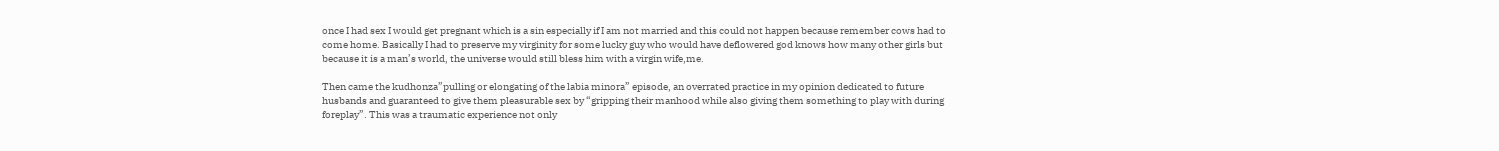once I had sex I would get pregnant which is a sin especially if I am not married and this could not happen because remember cows had to come home. Basically I had to preserve my virginity for some lucky guy who would have deflowered god knows how many other girls but because it is a man’s world, the universe would still bless him with a virgin wife,me.

Then came the kudhonza”pulling or elongating of the labia minora” episode, an overrated practice in my opinion dedicated to future husbands and guaranteed to give them pleasurable sex by “gripping their manhood while also giving them something to play with during foreplay”. This was a traumatic experience not only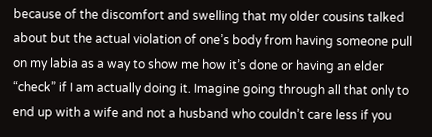because of the discomfort and swelling that my older cousins talked about but the actual violation of one’s body from having someone pull on my labia as a way to show me how it’s done or having an elder “check” if I am actually doing it. Imagine going through all that only to end up with a wife and not a husband who couldn’t care less if you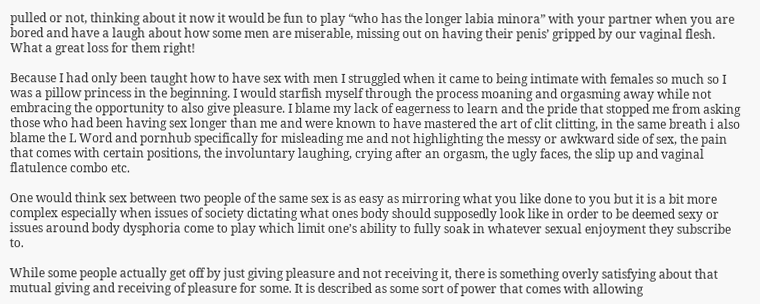pulled or not, thinking about it now it would be fun to play “who has the longer labia minora” with your partner when you are bored and have a laugh about how some men are miserable, missing out on having their penis’ gripped by our vaginal flesh. What a great loss for them right!

Because I had only been taught how to have sex with men I struggled when it came to being intimate with females so much so I was a pillow princess in the beginning. I would starfish myself through the process moaning and orgasming away while not embracing the opportunity to also give pleasure. I blame my lack of eagerness to learn and the pride that stopped me from asking those who had been having sex longer than me and were known to have mastered the art of clit clitting, in the same breath i also blame the L Word and pornhub specifically for misleading me and not highlighting the messy or awkward side of sex, the pain that comes with certain positions, the involuntary laughing, crying after an orgasm, the ugly faces, the slip up and vaginal flatulence combo etc.

One would think sex between two people of the same sex is as easy as mirroring what you like done to you but it is a bit more complex especially when issues of society dictating what ones body should supposedly look like in order to be deemed sexy or issues around body dysphoria come to play which limit one’s ability to fully soak in whatever sexual enjoyment they subscribe to.

While some people actually get off by just giving pleasure and not receiving it, there is something overly satisfying about that mutual giving and receiving of pleasure for some. It is described as some sort of power that comes with allowing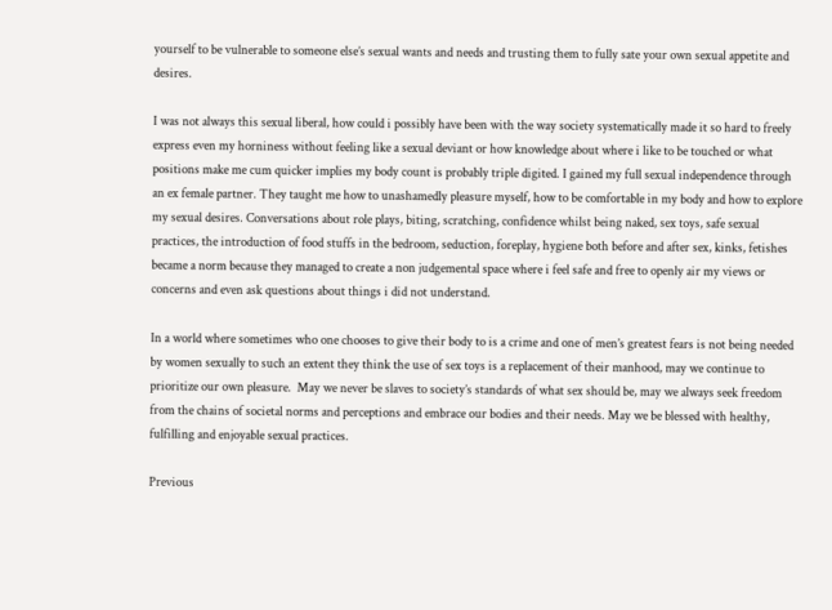yourself to be vulnerable to someone else’s sexual wants and needs and trusting them to fully sate your own sexual appetite and desires.

I was not always this sexual liberal, how could i possibly have been with the way society systematically made it so hard to freely express even my horniness without feeling like a sexual deviant or how knowledge about where i like to be touched or what positions make me cum quicker implies my body count is probably triple digited. I gained my full sexual independence through an ex female partner. They taught me how to unashamedly pleasure myself, how to be comfortable in my body and how to explore my sexual desires. Conversations about role plays, biting, scratching, confidence whilst being naked, sex toys, safe sexual practices, the introduction of food stuffs in the bedroom, seduction, foreplay, hygiene both before and after sex, kinks, fetishes became a norm because they managed to create a non judgemental space where i feel safe and free to openly air my views or concerns and even ask questions about things i did not understand.

In a world where sometimes who one chooses to give their body to is a crime and one of men’s greatest fears is not being needed by women sexually to such an extent they think the use of sex toys is a replacement of their manhood, may we continue to prioritize our own pleasure.  May we never be slaves to society’s standards of what sex should be, may we always seek freedom from the chains of societal norms and perceptions and embrace our bodies and their needs. May we be blessed with healthy, fulfilling and enjoyable sexual practices.

Previous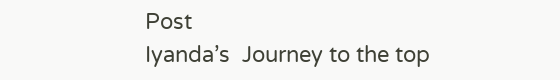Post
Iyanda’s  Journey to the top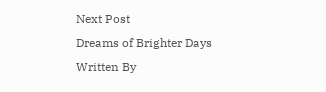Next Post
Dreams of Brighter Days
Written By